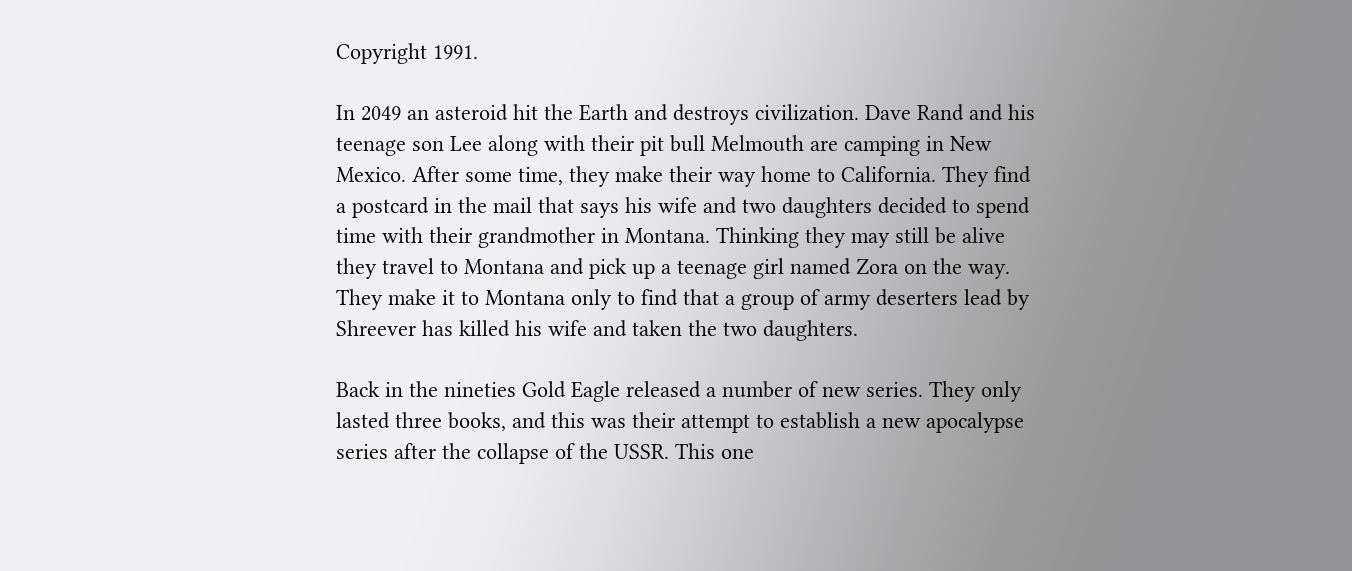Copyright 1991.

In 2049 an asteroid hit the Earth and destroys civilization. Dave Rand and his teenage son Lee along with their pit bull Melmouth are camping in New Mexico. After some time, they make their way home to California. They find a postcard in the mail that says his wife and two daughters decided to spend time with their grandmother in Montana. Thinking they may still be alive they travel to Montana and pick up a teenage girl named Zora on the way. They make it to Montana only to find that a group of army deserters lead by Shreever has killed his wife and taken the two daughters.

Back in the nineties Gold Eagle released a number of new series. They only lasted three books, and this was their attempt to establish a new apocalypse series after the collapse of the USSR. This one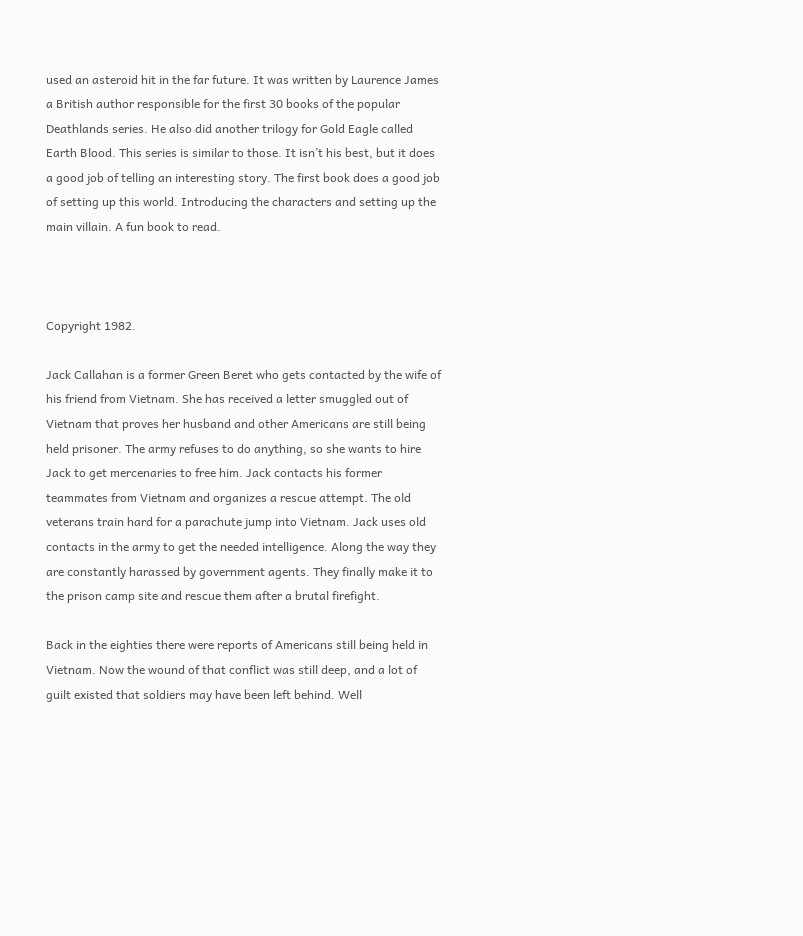used an asteroid hit in the far future. It was written by Laurence James a British author responsible for the first 30 books of the popular Deathlands series. He also did another trilogy for Gold Eagle called Earth Blood. This series is similar to those. It isn’t his best, but it does a good job of telling an interesting story. The first book does a good job of setting up this world. Introducing the characters and setting up the main villain. A fun book to read.



Copyright 1982.

Jack Callahan is a former Green Beret who gets contacted by the wife of his friend from Vietnam. She has received a letter smuggled out of Vietnam that proves her husband and other Americans are still being held prisoner. The army refuses to do anything, so she wants to hire Jack to get mercenaries to free him. Jack contacts his former teammates from Vietnam and organizes a rescue attempt. The old veterans train hard for a parachute jump into Vietnam. Jack uses old contacts in the army to get the needed intelligence. Along the way they are constantly harassed by government agents. They finally make it to the prison camp site and rescue them after a brutal firefight.

Back in the eighties there were reports of Americans still being held in Vietnam. Now the wound of that conflict was still deep, and a lot of guilt existed that soldiers may have been left behind. Well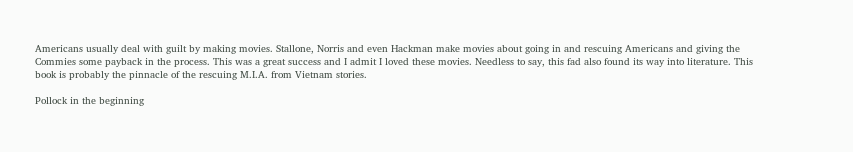Americans usually deal with guilt by making movies. Stallone, Norris and even Hackman make movies about going in and rescuing Americans and giving the Commies some payback in the process. This was a great success and I admit I loved these movies. Needless to say, this fad also found its way into literature. This book is probably the pinnacle of the rescuing M.I.A. from Vietnam stories.

Pollock in the beginning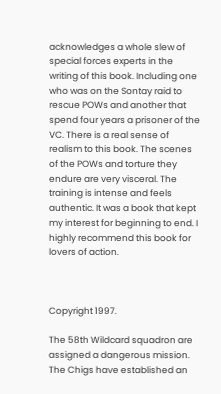acknowledges a whole slew of special forces experts in the writing of this book. Including one who was on the Sontay raid to rescue POWs and another that spend four years a prisoner of the VC. There is a real sense of realism to this book. The scenes of the POWs and torture they endure are very visceral. The training is intense and feels authentic. It was a book that kept my interest for beginning to end. I highly recommend this book for lovers of action.



Copyright 1997.

The 58th Wildcard squadron are assigned a dangerous mission. The Chigs have established an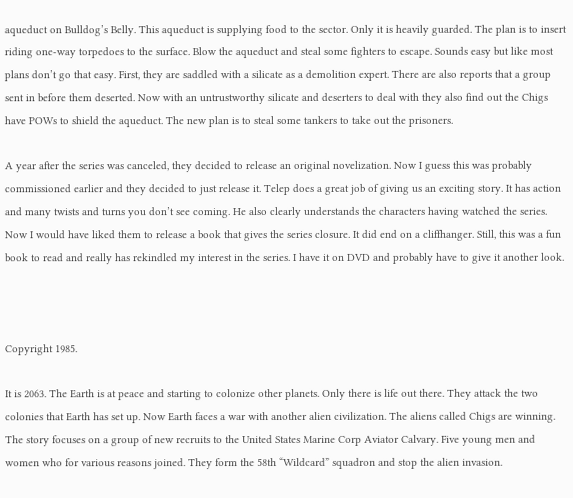aqueduct on Bulldog’s Belly. This aqueduct is supplying food to the sector. Only it is heavily guarded. The plan is to insert riding one-way torpedoes to the surface. Blow the aqueduct and steal some fighters to escape. Sounds easy but like most plans don’t go that easy. First, they are saddled with a silicate as a demolition expert. There are also reports that a group sent in before them deserted. Now with an untrustworthy silicate and deserters to deal with they also find out the Chigs have POWs to shield the aqueduct. The new plan is to steal some tankers to take out the prisoners.

A year after the series was canceled, they decided to release an original novelization. Now I guess this was probably commissioned earlier and they decided to just release it. Telep does a great job of giving us an exciting story. It has action and many twists and turns you don’t see coming. He also clearly understands the characters having watched the series. Now I would have liked them to release a book that gives the series closure. It did end on a cliffhanger. Still, this was a fun book to read and really has rekindled my interest in the series. I have it on DVD and probably have to give it another look.



Copyright 1985.

It is 2063. The Earth is at peace and starting to colonize other planets. Only there is life out there. They attack the two colonies that Earth has set up. Now Earth faces a war with another alien civilization. The aliens called Chigs are winning. The story focuses on a group of new recruits to the United States Marine Corp Aviator Calvary. Five young men and women who for various reasons joined. They form the 58th “Wildcard” squadron and stop the alien invasion.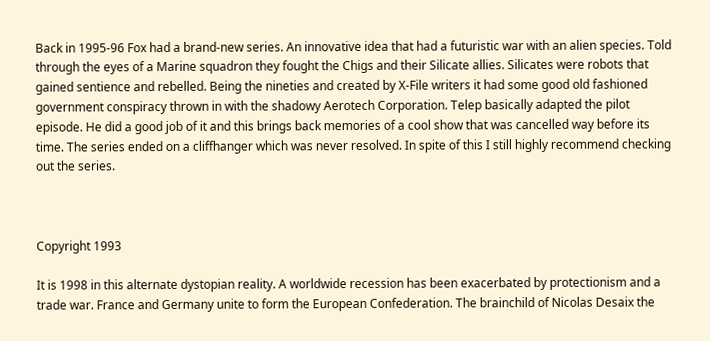Back in 1995-96 Fox had a brand-new series. An innovative idea that had a futuristic war with an alien species. Told through the eyes of a Marine squadron they fought the Chigs and their Silicate allies. Silicates were robots that gained sentience and rebelled. Being the nineties and created by X-File writers it had some good old fashioned government conspiracy thrown in with the shadowy Aerotech Corporation. Telep basically adapted the pilot episode. He did a good job of it and this brings back memories of a cool show that was cancelled way before its time. The series ended on a cliffhanger which was never resolved. In spite of this I still highly recommend checking out the series.



Copyright 1993

It is 1998 in this alternate dystopian reality. A worldwide recession has been exacerbated by protectionism and a trade war. France and Germany unite to form the European Confederation. The brainchild of Nicolas Desaix the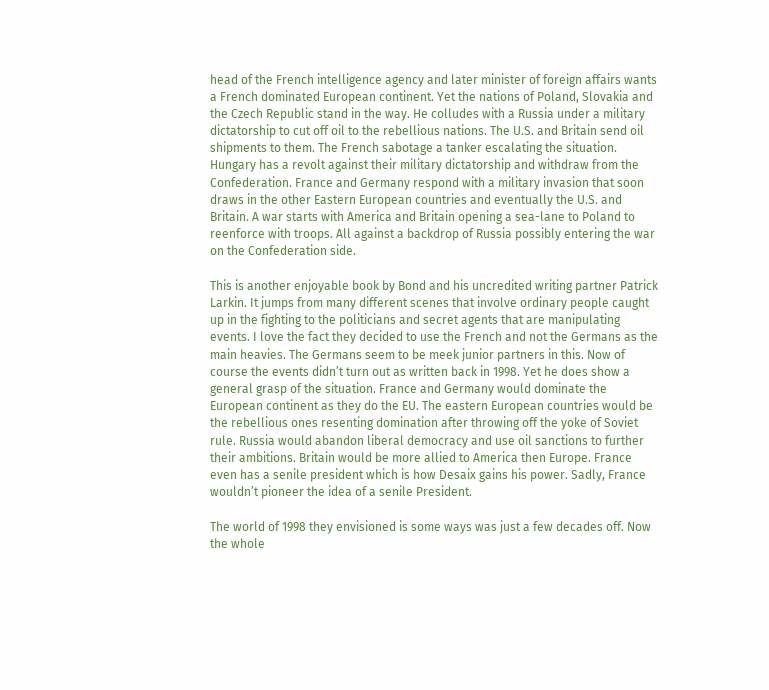head of the French intelligence agency and later minister of foreign affairs wants a French dominated European continent. Yet the nations of Poland, Slovakia and the Czech Republic stand in the way. He colludes with a Russia under a military dictatorship to cut off oil to the rebellious nations. The U.S. and Britain send oil shipments to them. The French sabotage a tanker escalating the situation. Hungary has a revolt against their military dictatorship and withdraw from the Confederation. France and Germany respond with a military invasion that soon draws in the other Eastern European countries and eventually the U.S. and Britain. A war starts with America and Britain opening a sea-lane to Poland to reenforce with troops. All against a backdrop of Russia possibly entering the war on the Confederation side.

This is another enjoyable book by Bond and his uncredited writing partner Patrick Larkin. It jumps from many different scenes that involve ordinary people caught up in the fighting to the politicians and secret agents that are manipulating events. I love the fact they decided to use the French and not the Germans as the main heavies. The Germans seem to be meek junior partners in this. Now of course the events didn’t turn out as written back in 1998. Yet he does show a general grasp of the situation. France and Germany would dominate the European continent as they do the EU. The eastern European countries would be the rebellious ones resenting domination after throwing off the yoke of Soviet rule. Russia would abandon liberal democracy and use oil sanctions to further their ambitions. Britain would be more allied to America then Europe. France even has a senile president which is how Desaix gains his power. Sadly, France wouldn’t pioneer the idea of a senile President.

The world of 1998 they envisioned is some ways was just a few decades off. Now the whole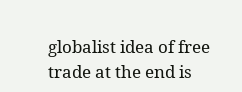globalist idea of free trade at the end is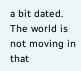a bit dated. The world is not moving in that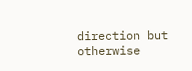direction but otherwise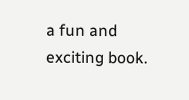a fun and exciting book.